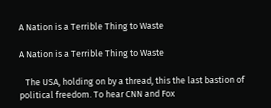A Nation is a Terrible Thing to Waste

A Nation is a Terrible Thing to Waste

   The USA, holding on by a thread, this the last bastion of political freedom. To hear CNN and Fox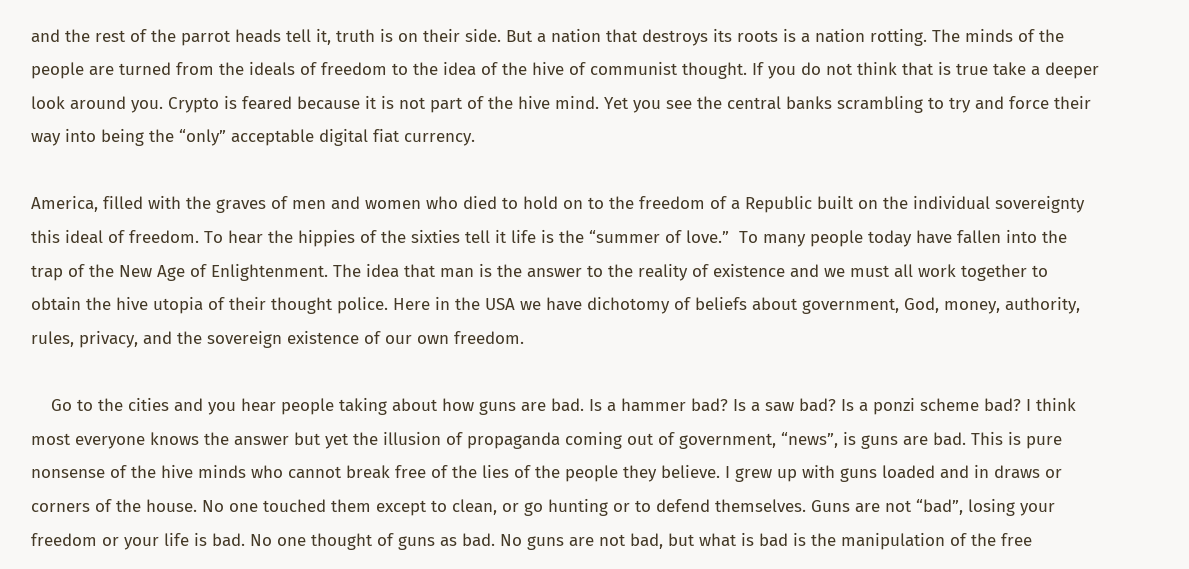and the rest of the parrot heads tell it, truth is on their side. But a nation that destroys its roots is a nation rotting. The minds of the people are turned from the ideals of freedom to the idea of the hive of communist thought. If you do not think that is true take a deeper look around you. Crypto is feared because it is not part of the hive mind. Yet you see the central banks scrambling to try and force their way into being the “only” acceptable digital fiat currency.

America, filled with the graves of men and women who died to hold on to the freedom of a Republic built on the individual sovereignty this ideal of freedom. To hear the hippies of the sixties tell it life is the “summer of love.”  To many people today have fallen into the trap of the New Age of Enlightenment. The idea that man is the answer to the reality of existence and we must all work together to obtain the hive utopia of their thought police. Here in the USA we have dichotomy of beliefs about government, God, money, authority, rules, privacy, and the sovereign existence of our own freedom.

    Go to the cities and you hear people taking about how guns are bad. Is a hammer bad? Is a saw bad? Is a ponzi scheme bad? I think most everyone knows the answer but yet the illusion of propaganda coming out of government, “news”, is guns are bad. This is pure nonsense of the hive minds who cannot break free of the lies of the people they believe. I grew up with guns loaded and in draws or corners of the house. No one touched them except to clean, or go hunting or to defend themselves. Guns are not “bad”, losing your freedom or your life is bad. No one thought of guns as bad. No guns are not bad, but what is bad is the manipulation of the free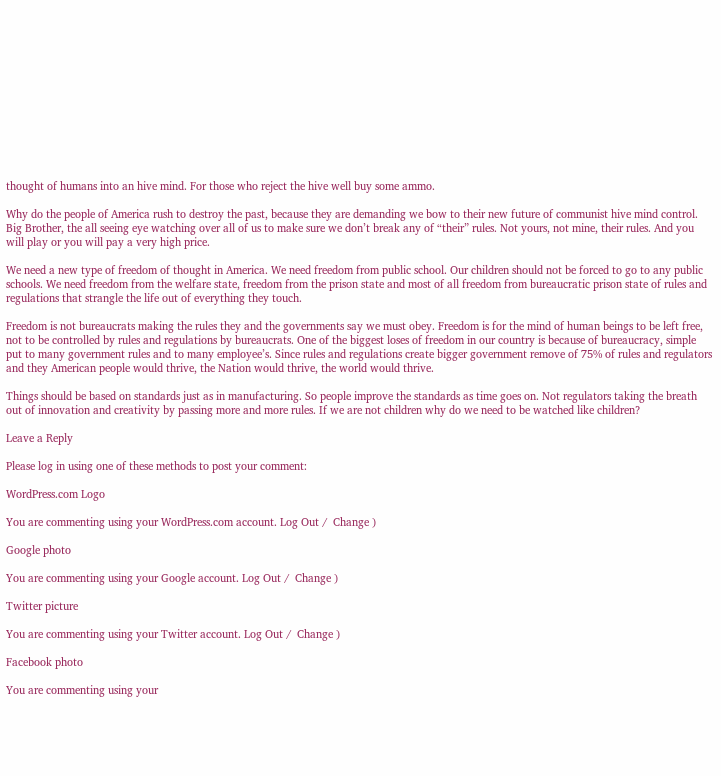thought of humans into an hive mind. For those who reject the hive well buy some ammo.

Why do the people of America rush to destroy the past, because they are demanding we bow to their new future of communist hive mind control. Big Brother, the all seeing eye watching over all of us to make sure we don’t break any of “their” rules. Not yours, not mine, their rules. And you will play or you will pay a very high price.

We need a new type of freedom of thought in America. We need freedom from public school. Our children should not be forced to go to any public schools. We need freedom from the welfare state, freedom from the prison state and most of all freedom from bureaucratic prison state of rules and regulations that strangle the life out of everything they touch.

Freedom is not bureaucrats making the rules they and the governments say we must obey. Freedom is for the mind of human beings to be left free, not to be controlled by rules and regulations by bureaucrats. One of the biggest loses of freedom in our country is because of bureaucracy, simple put to many government rules and to many employee’s. Since rules and regulations create bigger government remove of 75% of rules and regulators and they American people would thrive, the Nation would thrive, the world would thrive.

Things should be based on standards just as in manufacturing. So people improve the standards as time goes on. Not regulators taking the breath out of innovation and creativity by passing more and more rules. If we are not children why do we need to be watched like children?

Leave a Reply

Please log in using one of these methods to post your comment:

WordPress.com Logo

You are commenting using your WordPress.com account. Log Out /  Change )

Google photo

You are commenting using your Google account. Log Out /  Change )

Twitter picture

You are commenting using your Twitter account. Log Out /  Change )

Facebook photo

You are commenting using your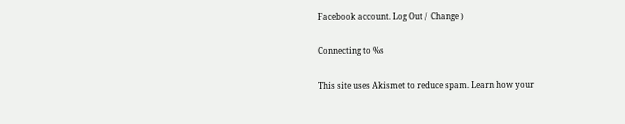Facebook account. Log Out /  Change )

Connecting to %s

This site uses Akismet to reduce spam. Learn how your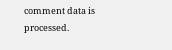comment data is processed.